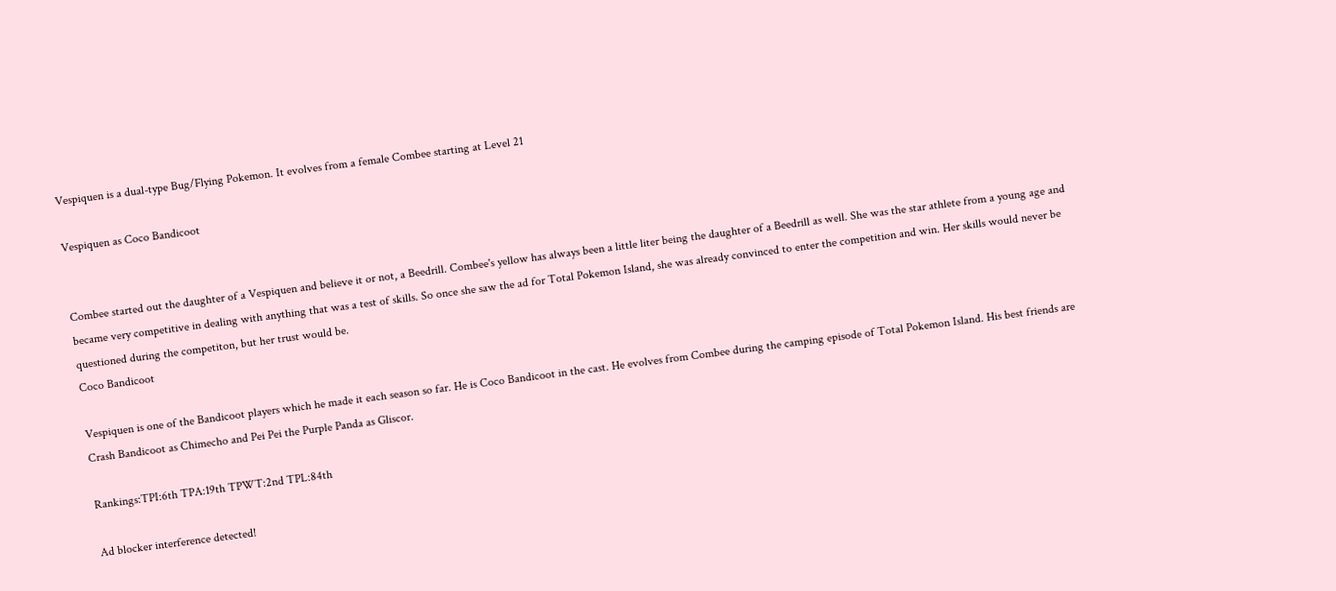Vespiquen is a dual-type Bug/Flying Pokemon. It evolves from a female Combee starting at Level 21

Vespiquen as Coco Bandicoot


Combee started out the daughter of a Vespiquen and believe it or not, a Beedrill. Combee's yellow has always been a little liter being the daughter of a Beedrill as well. She was the star athlete from a young age and became very competitive in dealing with anything that was a test of skills. So once she saw the ad for Total Pokemon Island, she was already convinced to enter the competition and win. Her skills would never be questioned during the competiton, but her trust would be.
Coco Bandicoot

Vespiquen is one of the Bandicoot players which he made it each season so far. He is Coco Bandicoot in the cast. He evolves from Combee during the camping episode of Total Pokemon Island. His best friends are Crash Bandicoot as Chimecho and Pei Pei the Purple Panda as Gliscor.

Rankings:TPI:6th TPA:19th TPWT:2nd TPL:84th

Ad blocker interference detected!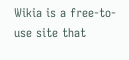Wikia is a free-to-use site that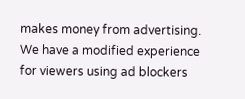makes money from advertising. We have a modified experience for viewers using ad blockers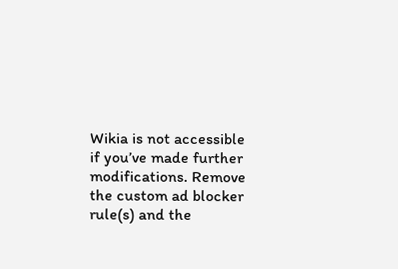Wikia is not accessible if you’ve made further modifications. Remove the custom ad blocker rule(s) and the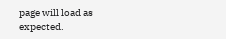page will load as expected.